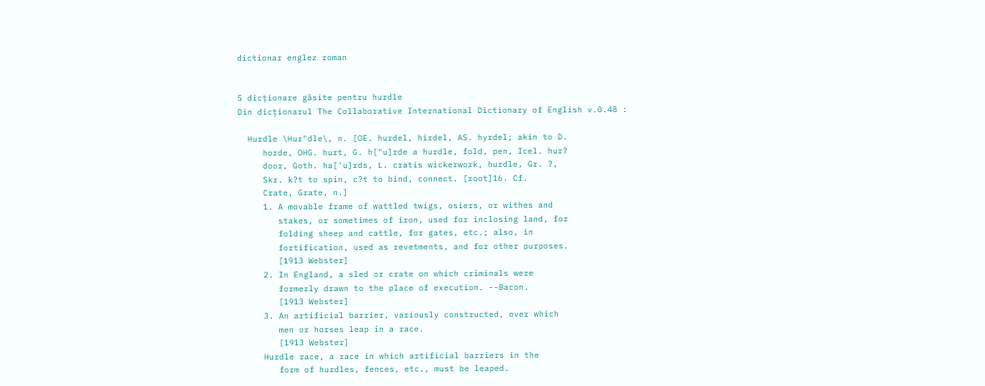dictionar englez roman


5 dicționare găsite pentru hurdle
Din dicționarul The Collaborative International Dictionary of English v.0.48 :

  Hurdle \Hur"dle\, n. [OE. hurdel, hirdel, AS. hyrdel; akin to D.
     horde, OHG. hurt, G. h["u]rde a hurdle, fold, pen, Icel. hur?
     door, Goth. ha['u]rds, L. cratis wickerwork, hurdle, Gr. ?,
     Skr. k?t to spin, c?t to bind, connect. [root]16. Cf.
     Crate, Grate, n.]
     1. A movable frame of wattled twigs, osiers, or withes and
        stakes, or sometimes of iron, used for inclosing land, for
        folding sheep and cattle, for gates, etc.; also, in
        fortification, used as revetments, and for other purposes.
        [1913 Webster]
     2. In England, a sled or crate on which criminals were
        formerly drawn to the place of execution. --Bacon.
        [1913 Webster]
     3. An artificial barrier, variously constructed, over which
        men or horses leap in a race.
        [1913 Webster]
     Hurdle race, a race in which artificial barriers in the
        form of hurdles, fences, etc., must be leaped.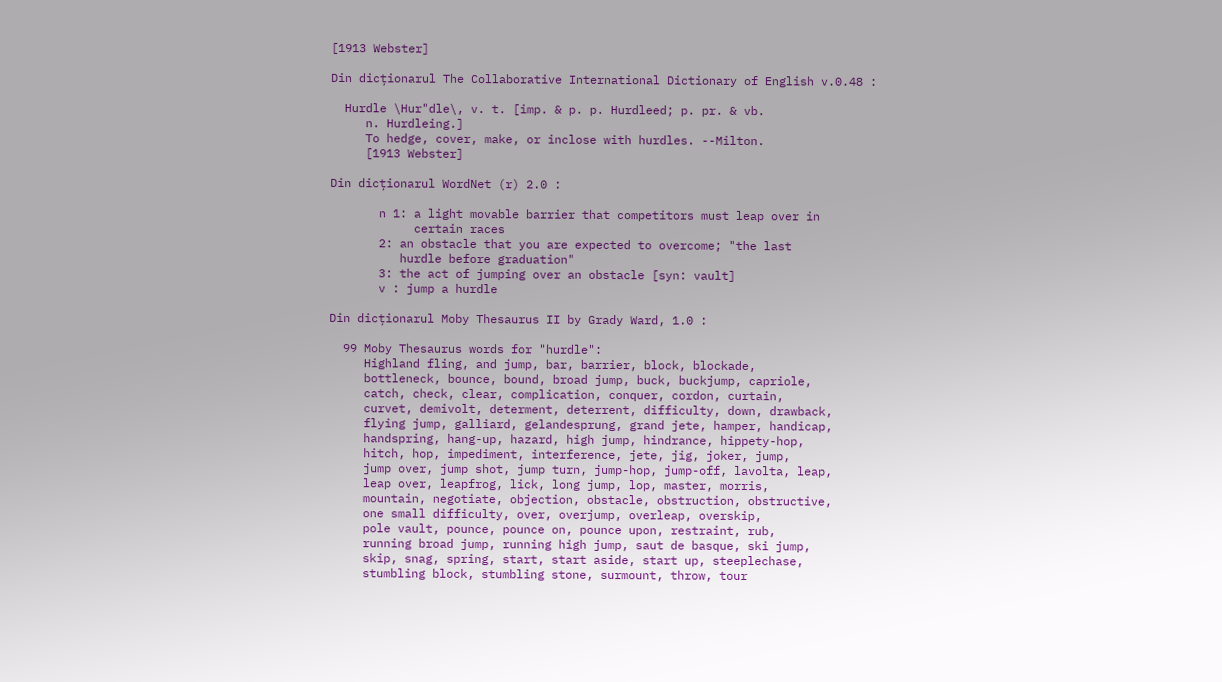[1913 Webster]

Din dicționarul The Collaborative International Dictionary of English v.0.48 :

  Hurdle \Hur"dle\, v. t. [imp. & p. p. Hurdleed; p. pr. & vb.
     n. Hurdleing.]
     To hedge, cover, make, or inclose with hurdles. --Milton.
     [1913 Webster]

Din dicționarul WordNet (r) 2.0 :

       n 1: a light movable barrier that competitors must leap over in
            certain races
       2: an obstacle that you are expected to overcome; "the last
          hurdle before graduation"
       3: the act of jumping over an obstacle [syn: vault]
       v : jump a hurdle

Din dicționarul Moby Thesaurus II by Grady Ward, 1.0 :

  99 Moby Thesaurus words for "hurdle":
     Highland fling, and jump, bar, barrier, block, blockade,
     bottleneck, bounce, bound, broad jump, buck, buckjump, capriole,
     catch, check, clear, complication, conquer, cordon, curtain,
     curvet, demivolt, determent, deterrent, difficulty, down, drawback,
     flying jump, galliard, gelandesprung, grand jete, hamper, handicap,
     handspring, hang-up, hazard, high jump, hindrance, hippety-hop,
     hitch, hop, impediment, interference, jete, jig, joker, jump,
     jump over, jump shot, jump turn, jump-hop, jump-off, lavolta, leap,
     leap over, leapfrog, lick, long jump, lop, master, morris,
     mountain, negotiate, objection, obstacle, obstruction, obstructive,
     one small difficulty, over, overjump, overleap, overskip,
     pole vault, pounce, pounce on, pounce upon, restraint, rub,
     running broad jump, running high jump, saut de basque, ski jump,
     skip, snag, spring, start, start aside, start up, steeplechase,
     stumbling block, stumbling stone, surmount, throw, tour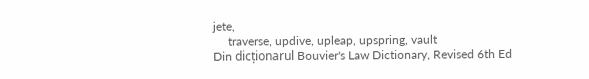jete,
     traverse, updive, upleap, upspring, vault
Din dicționarul Bouvier's Law Dictionary, Revised 6th Ed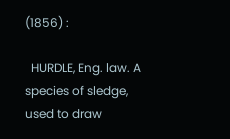(1856) :

  HURDLE, Eng. law. A species of sledge, used to draw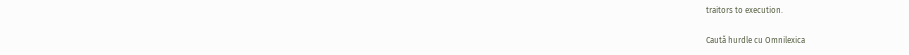traitors to execution.

Caută hurdle cu Omnilexica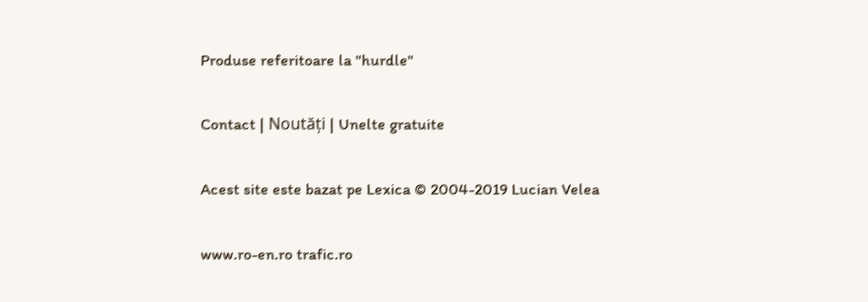Produse referitoare la "hurdle"

Contact | Noutăți | Unelte gratuite

Acest site este bazat pe Lexica © 2004-2019 Lucian Velea

www.ro-en.ro trafic.ro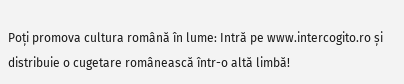Poți promova cultura română în lume: Intră pe www.intercogito.ro și distribuie o cugetare românească într-o altă limbă!